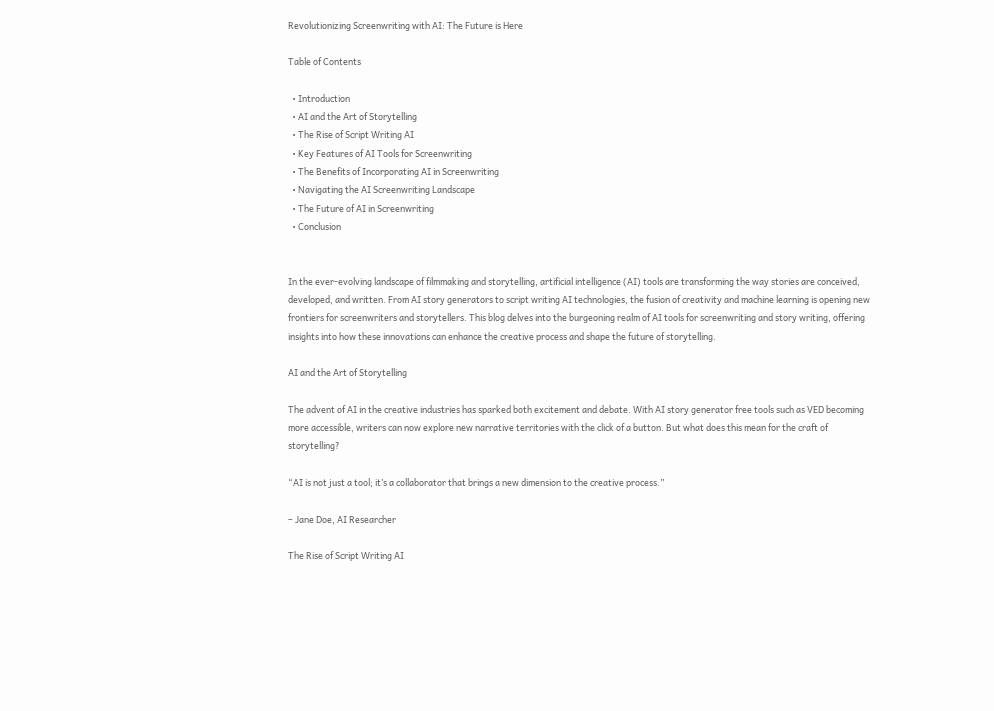Revolutionizing Screenwriting with AI: The Future is Here

Table of Contents

  • Introduction
  • AI and the Art of Storytelling
  • The Rise of Script Writing AI
  • Key Features of AI Tools for Screenwriting
  • The Benefits of Incorporating AI in Screenwriting
  • Navigating the AI Screenwriting Landscape
  • The Future of AI in Screenwriting
  • Conclusion


In the ever-evolving landscape of filmmaking and storytelling, artificial intelligence (AI) tools are transforming the way stories are conceived, developed, and written. From AI story generators to script writing AI technologies, the fusion of creativity and machine learning is opening new frontiers for screenwriters and storytellers. This blog delves into the burgeoning realm of AI tools for screenwriting and story writing, offering insights into how these innovations can enhance the creative process and shape the future of storytelling.

AI and the Art of Storytelling

The advent of AI in the creative industries has sparked both excitement and debate. With AI story generator free tools such as VED becoming more accessible, writers can now explore new narrative territories with the click of a button. But what does this mean for the craft of storytelling?

“AI is not just a tool; it’s a collaborator that brings a new dimension to the creative process.”

– Jane Doe, AI Researcher

The Rise of Script Writing AI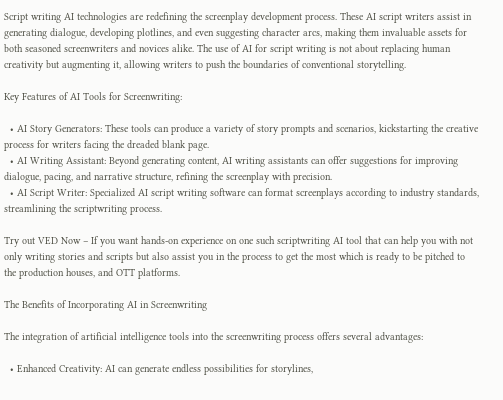Script writing AI technologies are redefining the screenplay development process. These AI script writers assist in generating dialogue, developing plotlines, and even suggesting character arcs, making them invaluable assets for both seasoned screenwriters and novices alike. The use of AI for script writing is not about replacing human creativity but augmenting it, allowing writers to push the boundaries of conventional storytelling.

Key Features of AI Tools for Screenwriting:

  • AI Story Generators: These tools can produce a variety of story prompts and scenarios, kickstarting the creative process for writers facing the dreaded blank page.
  • AI Writing Assistant: Beyond generating content, AI writing assistants can offer suggestions for improving dialogue, pacing, and narrative structure, refining the screenplay with precision.
  • AI Script Writer: Specialized AI script writing software can format screenplays according to industry standards, streamlining the scriptwriting process.

Try out VED Now – If you want hands-on experience on one such scriptwriting AI tool that can help you with not only writing stories and scripts but also assist you in the process to get the most which is ready to be pitched to the production houses, and OTT platforms.

The Benefits of Incorporating AI in Screenwriting

The integration of artificial intelligence tools into the screenwriting process offers several advantages:

  • Enhanced Creativity: AI can generate endless possibilities for storylines,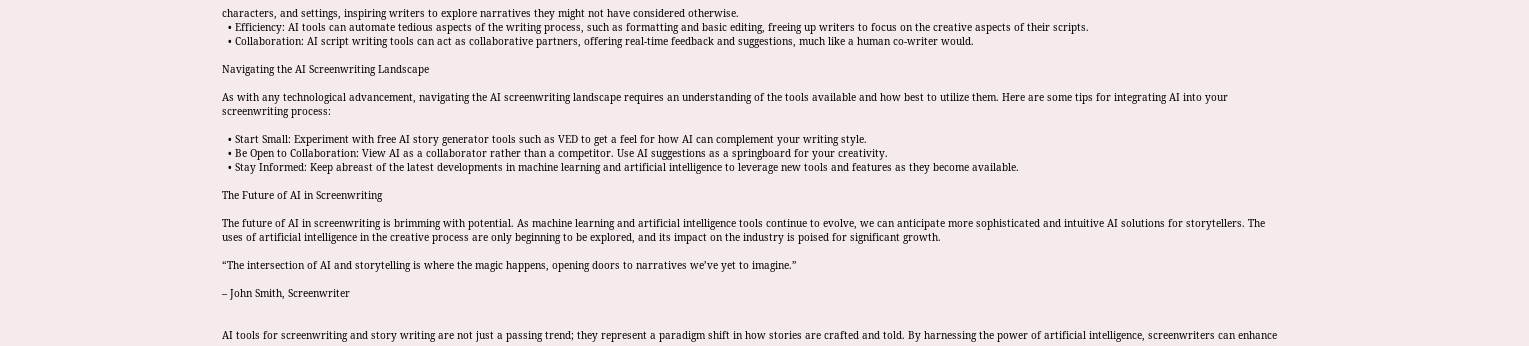characters, and settings, inspiring writers to explore narratives they might not have considered otherwise.
  • Efficiency: AI tools can automate tedious aspects of the writing process, such as formatting and basic editing, freeing up writers to focus on the creative aspects of their scripts.
  • Collaboration: AI script writing tools can act as collaborative partners, offering real-time feedback and suggestions, much like a human co-writer would.

Navigating the AI Screenwriting Landscape

As with any technological advancement, navigating the AI screenwriting landscape requires an understanding of the tools available and how best to utilize them. Here are some tips for integrating AI into your screenwriting process:

  • Start Small: Experiment with free AI story generator tools such as VED to get a feel for how AI can complement your writing style.
  • Be Open to Collaboration: View AI as a collaborator rather than a competitor. Use AI suggestions as a springboard for your creativity.
  • Stay Informed: Keep abreast of the latest developments in machine learning and artificial intelligence to leverage new tools and features as they become available.

The Future of AI in Screenwriting

The future of AI in screenwriting is brimming with potential. As machine learning and artificial intelligence tools continue to evolve, we can anticipate more sophisticated and intuitive AI solutions for storytellers. The uses of artificial intelligence in the creative process are only beginning to be explored, and its impact on the industry is poised for significant growth.

“The intersection of AI and storytelling is where the magic happens, opening doors to narratives we’ve yet to imagine.”

– John Smith, Screenwriter


AI tools for screenwriting and story writing are not just a passing trend; they represent a paradigm shift in how stories are crafted and told. By harnessing the power of artificial intelligence, screenwriters can enhance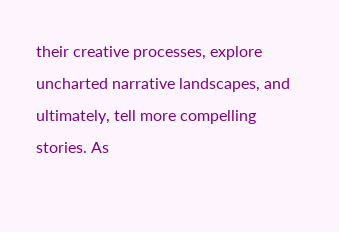their creative processes, explore uncharted narrative landscapes, and ultimately, tell more compelling stories. As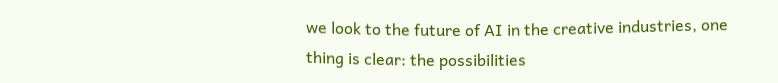we look to the future of AI in the creative industries, one thing is clear: the possibilities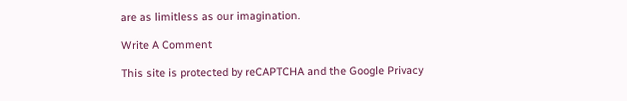are as limitless as our imagination.

Write A Comment

This site is protected by reCAPTCHA and the Google Privacy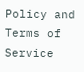Policy and Terms of Service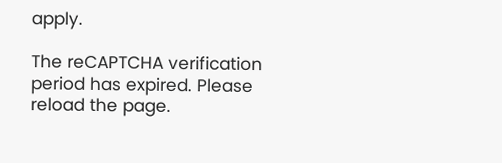apply.

The reCAPTCHA verification period has expired. Please reload the page.